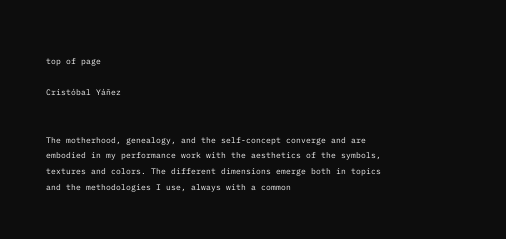top of page

Cristóbal Yáñez


The motherhood, genealogy, and the self-concept converge and are embodied in my performance work with the aesthetics of the symbols, textures and colors. The different dimensions emerge both in topics and the methodologies I use, always with a common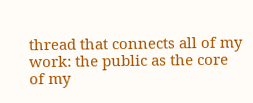thread that connects all of my work: the public as the core of my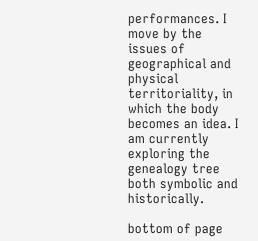performances. I move by the issues of geographical and physical territoriality, in which the body becomes an idea. I am currently exploring the genealogy tree both symbolic and historically.

bottom of page